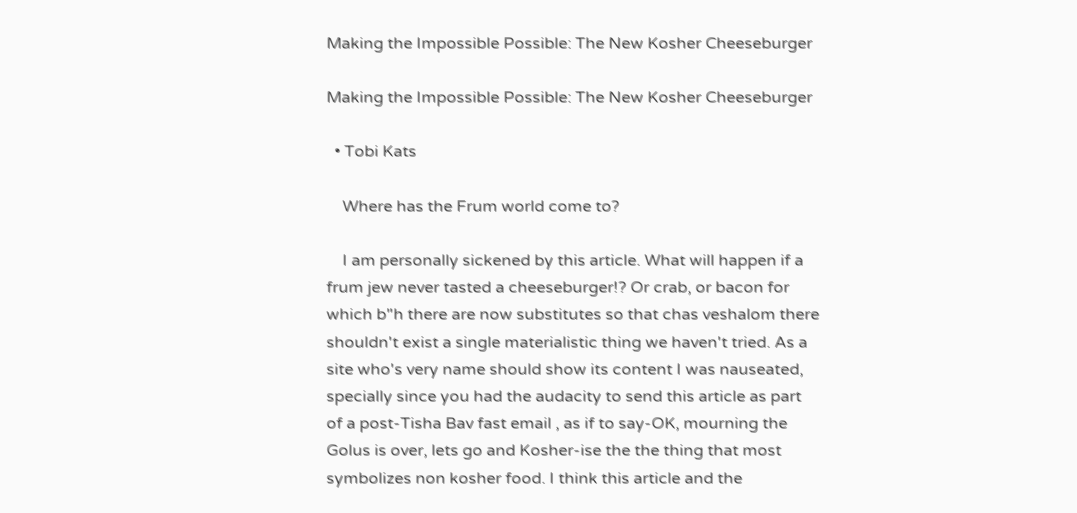Making the Impossible Possible: The New Kosher Cheeseburger

Making the Impossible Possible: The New Kosher Cheeseburger

  • Tobi Kats

    Where has the Frum world come to?

    I am personally sickened by this article. What will happen if a frum jew never tasted a cheeseburger!? Or crab, or bacon for which b"h there are now substitutes so that chas veshalom there shouldn't exist a single materialistic thing we haven't tried. As a site who's very name should show its content I was nauseated, specially since you had the audacity to send this article as part of a post-Tisha Bav fast email , as if to say-OK, mourning the Golus is over, lets go and Kosher-ise the the thing that most symbolizes non kosher food. I think this article and the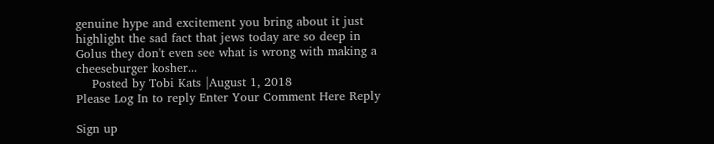genuine hype and excitement you bring about it just highlight the sad fact that jews today are so deep in Golus they don't even see what is wrong with making a cheeseburger kosher...
    Posted by Tobi Kats |August 1, 2018
Please Log In to reply Enter Your Comment Here Reply

Sign up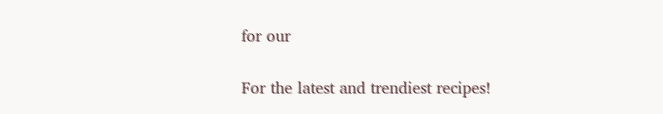for our

For the latest and trendiest recipes!